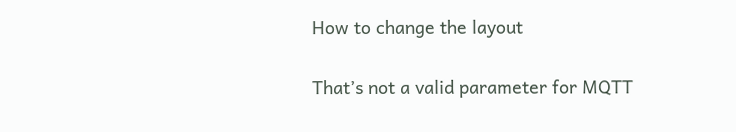How to change the layout

That’s not a valid parameter for MQTT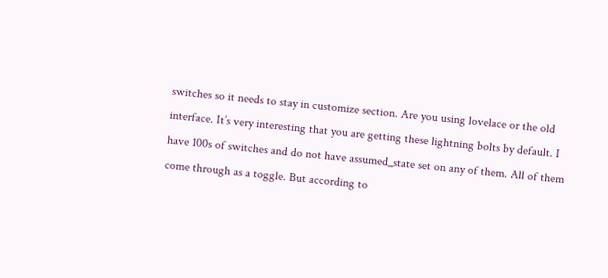switches so it needs to stay in customize section. Are you using lovelace or the old interface. It’s very interesting that you are getting these lightning bolts by default. I have 100s of switches and do not have assumed_state set on any of them. All of them come through as a toggle. But according to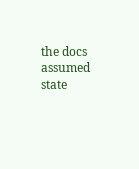the docs assumed state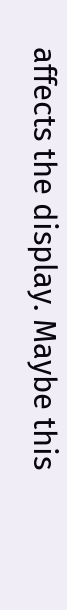affects the display. Maybe this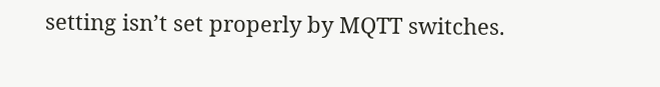setting isn’t set properly by MQTT switches.